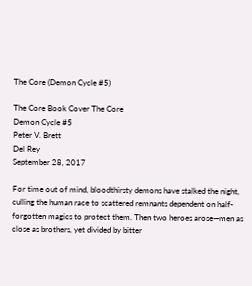The Core (Demon Cycle #5)

The Core Book Cover The Core
Demon Cycle #5
Peter V. Brett
Del Rey
September 28, 2017

For time out of mind, bloodthirsty demons have stalked the night, culling the human race to scattered remnants dependent on half-forgotten magics to protect them. Then two heroes arose—men as close as brothers, yet divided by bitter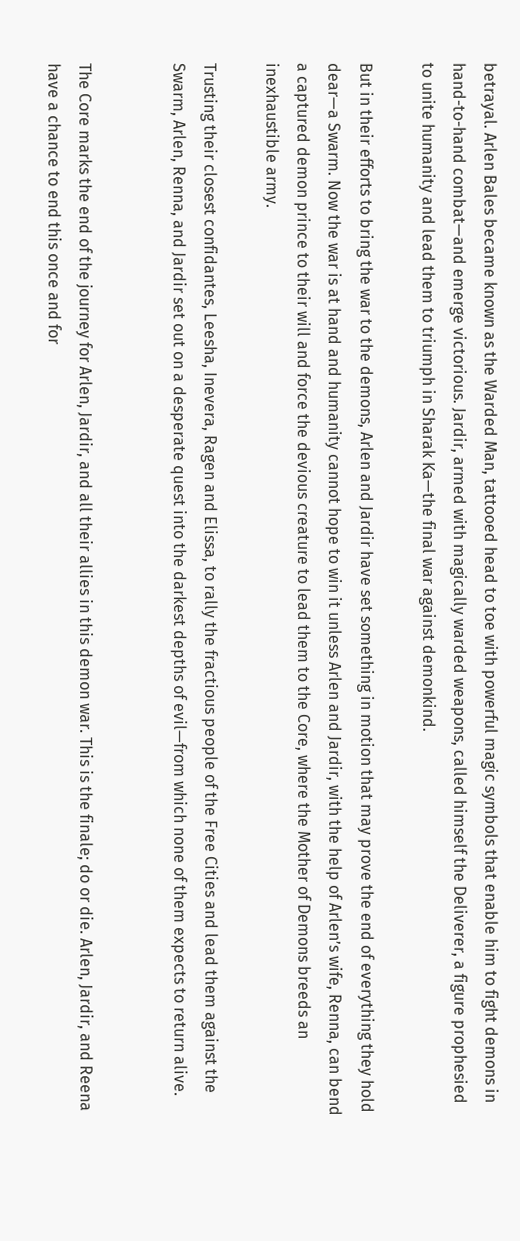betrayal. Arlen Bales became known as the Warded Man, tattooed head to toe with powerful magic symbols that enable him to fight demons in hand-to-hand combat—and emerge victorious. Jardir, armed with magically warded weapons, called himself the Deliverer, a figure prophesied to unite humanity and lead them to triumph in Sharak Ka—the final war against demonkind.

But in their efforts to bring the war to the demons, Arlen and Jardir have set something in motion that may prove the end of everything they hold dear—a Swarm. Now the war is at hand and humanity cannot hope to win it unless Arlen and Jardir, with the help of Arlen’s wife, Renna, can bend a captured demon prince to their will and force the devious creature to lead them to the Core, where the Mother of Demons breeds an inexhaustible army.

Trusting their closest confidantes, Leesha, Inevera, Ragen and Elissa, to rally the fractious people of the Free Cities and lead them against the Swarm, Arlen, Renna, and Jardir set out on a desperate quest into the darkest depths of evil—from which none of them expects to return alive.


The Core marks the end of the journey for Arlen, Jardir, and all their allies in this demon war. This is the finale; do or die. Arlen, Jardir, and Reena have a chance to end this once and for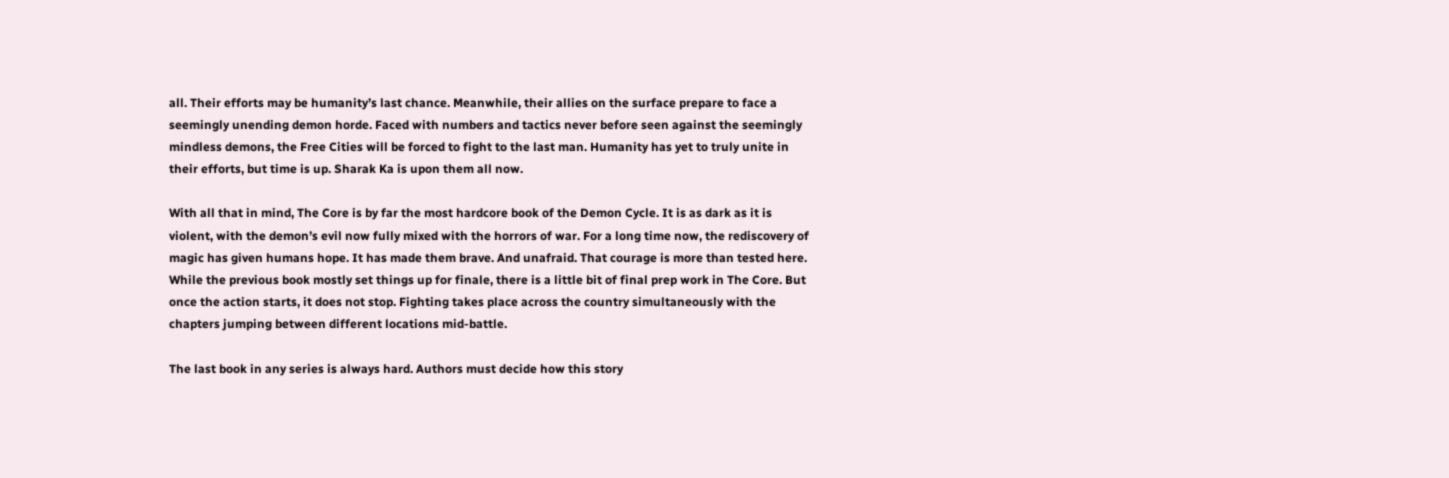all. Their efforts may be humanity’s last chance. Meanwhile, their allies on the surface prepare to face a seemingly unending demon horde. Faced with numbers and tactics never before seen against the seemingly mindless demons, the Free Cities will be forced to fight to the last man. Humanity has yet to truly unite in their efforts, but time is up. Sharak Ka is upon them all now.

With all that in mind, The Core is by far the most hardcore book of the Demon Cycle. It is as dark as it is violent, with the demon’s evil now fully mixed with the horrors of war. For a long time now, the rediscovery of magic has given humans hope. It has made them brave. And unafraid. That courage is more than tested here. While the previous book mostly set things up for finale, there is a little bit of final prep work in The Core. But once the action starts, it does not stop. Fighting takes place across the country simultaneously with the chapters jumping between different locations mid-battle.

The last book in any series is always hard. Authors must decide how this story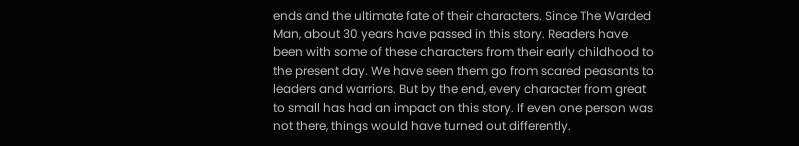ends and the ultimate fate of their characters. Since The Warded Man, about 30 years have passed in this story. Readers have been with some of these characters from their early childhood to the present day. We have seen them go from scared peasants to leaders and warriors. But by the end, every character from great to small has had an impact on this story. If even one person was not there, things would have turned out differently.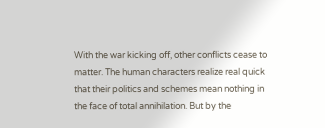With the war kicking off, other conflicts cease to matter. The human characters realize real quick that their politics and schemes mean nothing in the face of total annihilation. But by the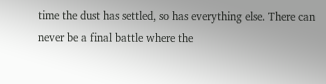time the dust has settled, so has everything else. There can never be a final battle where the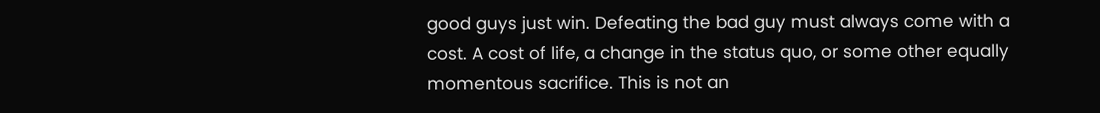good guys just win. Defeating the bad guy must always come with a cost. A cost of life, a change in the status quo, or some other equally momentous sacrifice. This is not an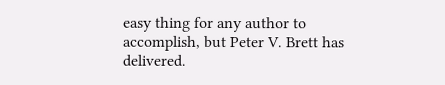easy thing for any author to accomplish, but Peter V. Brett has delivered.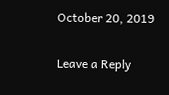October 20, 2019

Leave a Reply